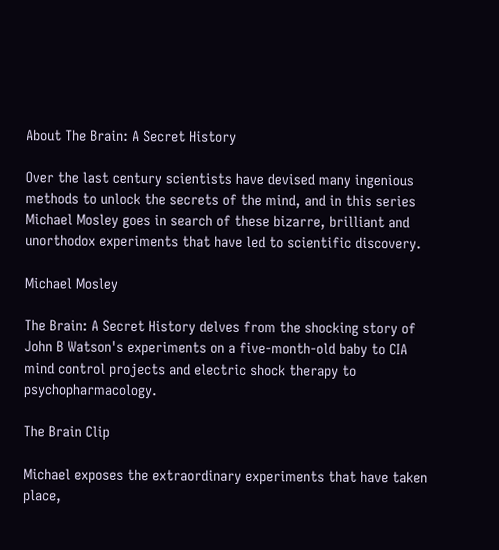About The Brain: A Secret History

Over the last century scientists have devised many ingenious methods to unlock the secrets of the mind, and in this series Michael Mosley goes in search of these bizarre, brilliant and unorthodox experiments that have led to scientific discovery.

Michael Mosley

The Brain: A Secret History delves from the shocking story of John B Watson's experiments on a five-month-old baby to CIA mind control projects and electric shock therapy to psychopharmacology.

The Brain Clip

Michael exposes the extraordinary experiments that have taken place,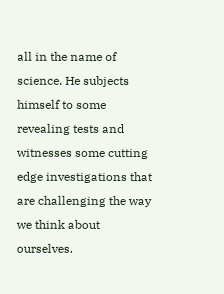all in the name of science. He subjects himself to some revealing tests and witnesses some cutting edge investigations that are challenging the way we think about ourselves.